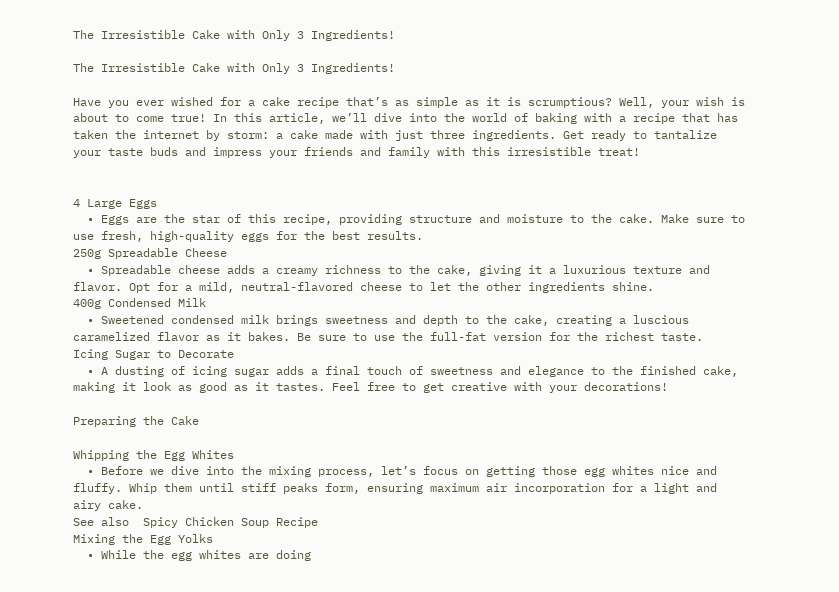The Irresistible Cake with Only 3 Ingredients!

The Irresistible Cake with Only 3 Ingredients!

Have you ever wished for a cake recipe that’s as simple as it is scrumptious? Well, your wish is about to come true! In this article, we’ll dive into the world of baking with a recipe that has taken the internet by storm: a cake made with just three ingredients. Get ready to tantalize your taste buds and impress your friends and family with this irresistible treat!


4 Large Eggs
  • Eggs are the star of this recipe, providing structure and moisture to the cake. Make sure to use fresh, high-quality eggs for the best results.
250g Spreadable Cheese
  • Spreadable cheese adds a creamy richness to the cake, giving it a luxurious texture and flavor. Opt for a mild, neutral-flavored cheese to let the other ingredients shine.
400g Condensed Milk
  • Sweetened condensed milk brings sweetness and depth to the cake, creating a luscious caramelized flavor as it bakes. Be sure to use the full-fat version for the richest taste.
Icing Sugar to Decorate
  • A dusting of icing sugar adds a final touch of sweetness and elegance to the finished cake, making it look as good as it tastes. Feel free to get creative with your decorations!

Preparing the Cake

Whipping the Egg Whites
  • Before we dive into the mixing process, let’s focus on getting those egg whites nice and fluffy. Whip them until stiff peaks form, ensuring maximum air incorporation for a light and airy cake.
See also  Spicy Chicken Soup Recipe
Mixing the Egg Yolks
  • While the egg whites are doing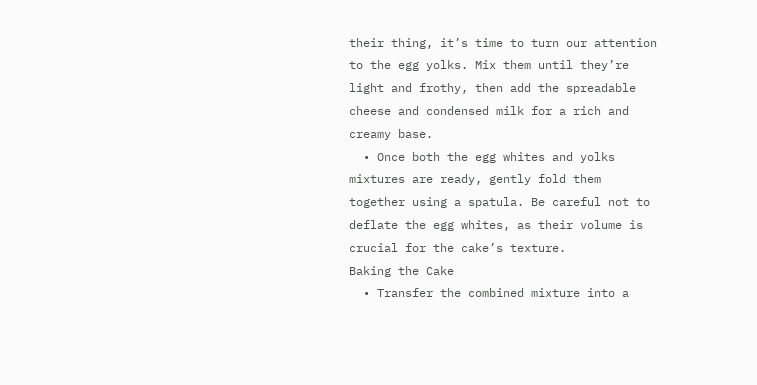their thing, it’s time to turn our attention to the egg yolks. Mix them until they’re light and frothy, then add the spreadable cheese and condensed milk for a rich and creamy base.
  • Once both the egg whites and yolks mixtures are ready, gently fold them together using a spatula. Be careful not to deflate the egg whites, as their volume is crucial for the cake’s texture.
Baking the Cake
  • Transfer the combined mixture into a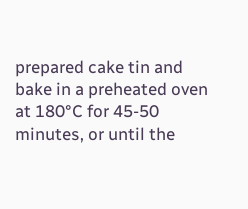prepared cake tin and bake in a preheated oven at 180°C for 45-50 minutes, or until the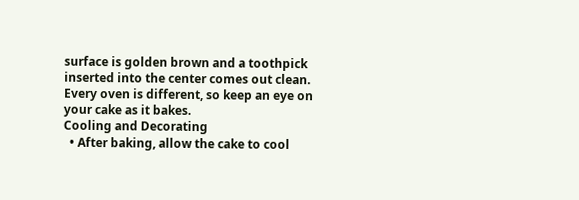surface is golden brown and a toothpick inserted into the center comes out clean. Every oven is different, so keep an eye on your cake as it bakes.
Cooling and Decorating
  • After baking, allow the cake to cool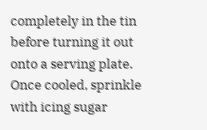completely in the tin before turning it out onto a serving plate. Once cooled, sprinkle with icing sugar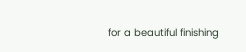for a beautiful finishing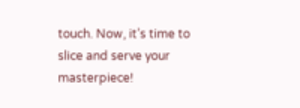touch. Now, it’s time to slice and serve your masterpiece!